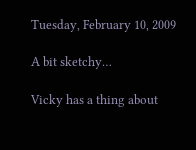Tuesday, February 10, 2009

A bit sketchy…

Vicky has a thing about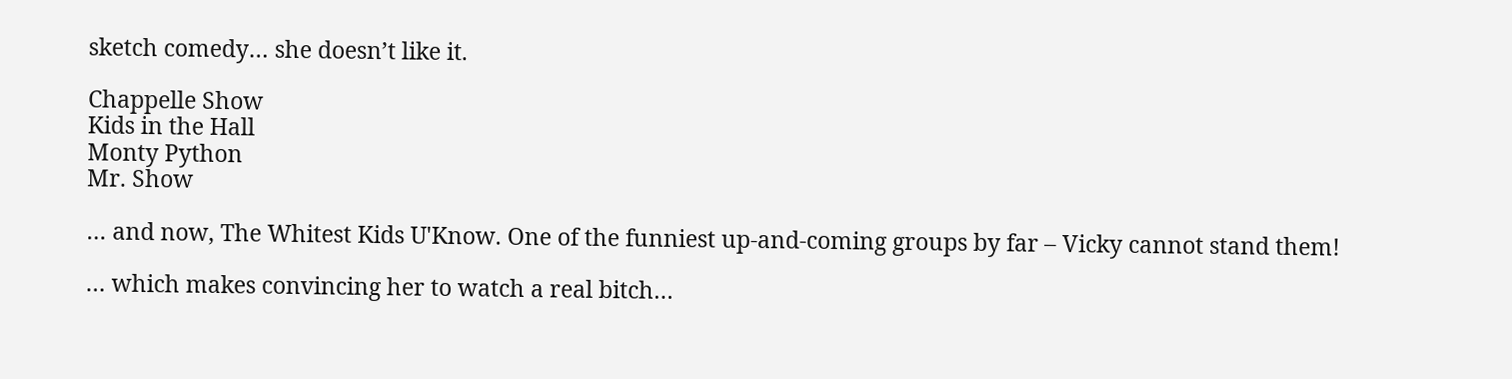sketch comedy… she doesn’t like it.

Chappelle Show
Kids in the Hall
Monty Python
Mr. Show

… and now, The Whitest Kids U'Know. One of the funniest up-and-coming groups by far – Vicky cannot stand them!

… which makes convincing her to watch a real bitch…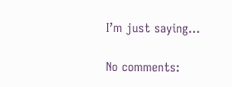I’m just saying…

No comments: